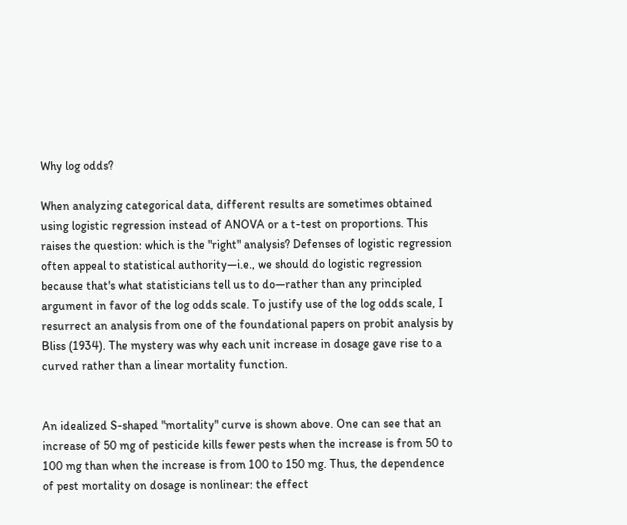Why log odds?

When analyzing categorical data, different results are sometimes obtained using logistic regression instead of ANOVA or a t-test on proportions. This raises the question: which is the "right" analysis? Defenses of logistic regression often appeal to statistical authority—i.e., we should do logistic regression because that's what statisticians tell us to do—rather than any principled argument in favor of the log odds scale. To justify use of the log odds scale, I resurrect an analysis from one of the foundational papers on probit analysis by Bliss (1934). The mystery was why each unit increase in dosage gave rise to a curved rather than a linear mortality function.


An idealized S-shaped "mortality" curve is shown above. One can see that an increase of 50 mg of pesticide kills fewer pests when the increase is from 50 to 100 mg than when the increase is from 100 to 150 mg. Thus, the dependence of pest mortality on dosage is nonlinear: the effect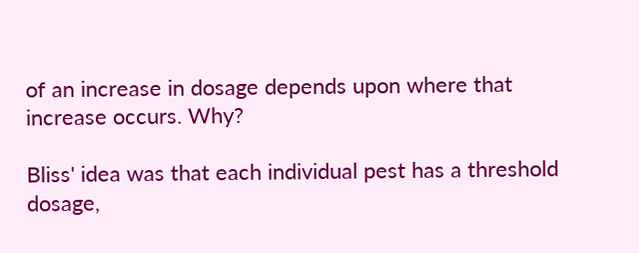of an increase in dosage depends upon where that increase occurs. Why?

Bliss' idea was that each individual pest has a threshold dosage,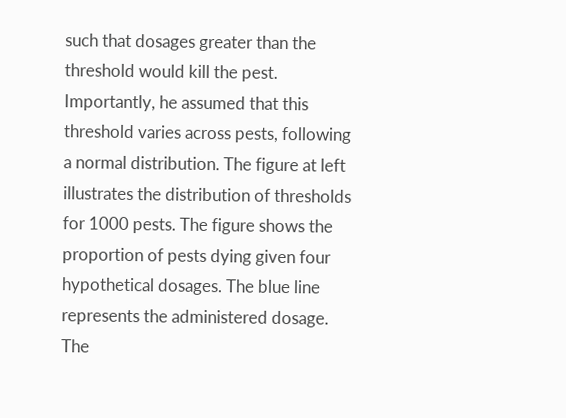such that dosages greater than the threshold would kill the pest. Importantly, he assumed that this threshold varies across pests, following a normal distribution. The figure at left illustrates the distribution of thresholds for 1000 pests. The figure shows the proportion of pests dying given four hypothetical dosages. The blue line represents the administered dosage. The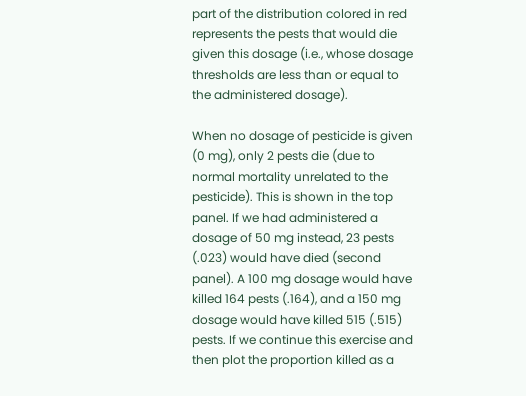part of the distribution colored in red represents the pests that would die given this dosage (i.e., whose dosage thresholds are less than or equal to the administered dosage).

When no dosage of pesticide is given (0 mg), only 2 pests die (due to normal mortality unrelated to the pesticide). This is shown in the top panel. If we had administered a dosage of 50 mg instead, 23 pests (.023) would have died (second panel). A 100 mg dosage would have killed 164 pests (.164), and a 150 mg dosage would have killed 515 (.515) pests. If we continue this exercise and then plot the proportion killed as a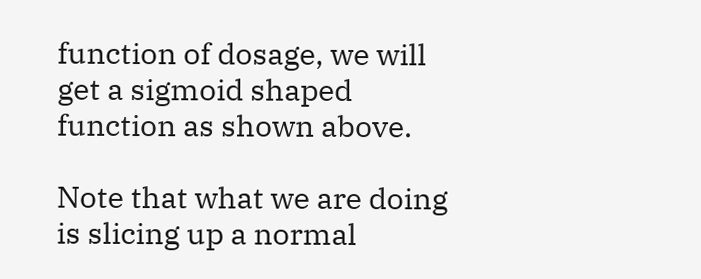function of dosage, we will get a sigmoid shaped function as shown above.

Note that what we are doing is slicing up a normal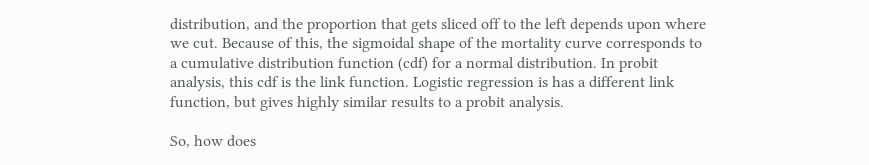distribution, and the proportion that gets sliced off to the left depends upon where we cut. Because of this, the sigmoidal shape of the mortality curve corresponds to a cumulative distribution function (cdf) for a normal distribution. In probit analysis, this cdf is the link function. Logistic regression is has a different link function, but gives highly similar results to a probit analysis.

So, how does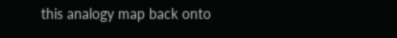this analogy map back onto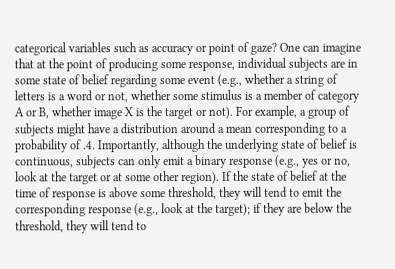categorical variables such as accuracy or point of gaze? One can imagine that at the point of producing some response, individual subjects are in some state of belief regarding some event (e.g., whether a string of letters is a word or not, whether some stimulus is a member of category A or B, whether image X is the target or not). For example, a group of subjects might have a distribution around a mean corresponding to a probability of .4. Importantly, although the underlying state of belief is continuous, subjects can only emit a binary response (e.g., yes or no, look at the target or at some other region). If the state of belief at the time of response is above some threshold, they will tend to emit the corresponding response (e.g., look at the target); if they are below the threshold, they will tend to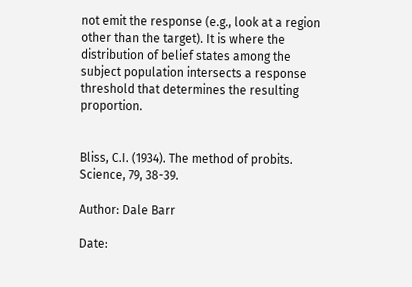not emit the response (e.g., look at a region other than the target). It is where the distribution of belief states among the subject population intersects a response threshold that determines the resulting proportion.


Bliss, C.I. (1934). The method of probits. Science, 79, 38-39.

Author: Dale Barr

Date: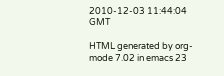2010-12-03 11:44:04 GMT

HTML generated by org-mode 7.02 in emacs 23